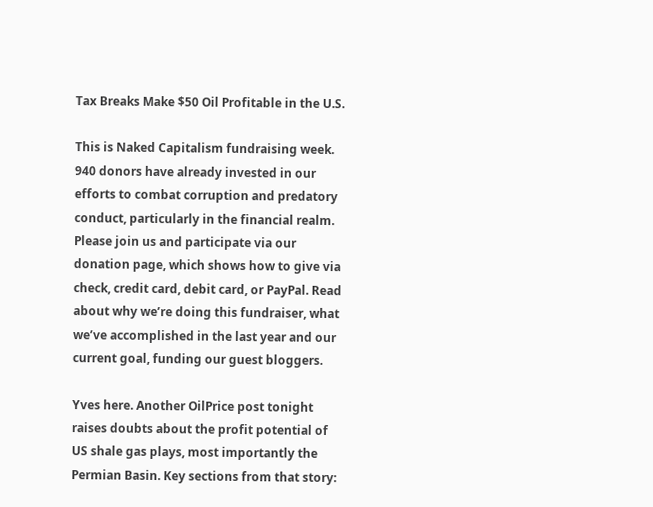Tax Breaks Make $50 Oil Profitable in the U.S.

This is Naked Capitalism fundraising week. 940 donors have already invested in our efforts to combat corruption and predatory conduct, particularly in the financial realm. Please join us and participate via our donation page, which shows how to give via check, credit card, debit card, or PayPal. Read about why we’re doing this fundraiser, what we’ve accomplished in the last year and our current goal, funding our guest bloggers.

Yves here. Another OilPrice post tonight raises doubts about the profit potential of US shale gas plays, most importantly the Permian Basin. Key sections from that story: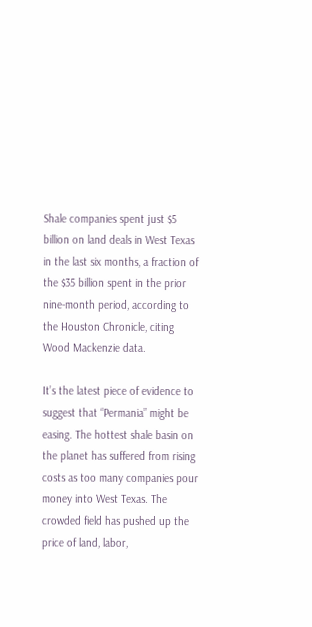Shale companies spent just $5 billion on land deals in West Texas in the last six months, a fraction of the $35 billion spent in the prior nine-month period, according to the Houston Chronicle, citing Wood Mackenzie data.

It’s the latest piece of evidence to suggest that “Permania” might be easing. The hottest shale basin on the planet has suffered from rising costs as too many companies pour money into West Texas. The crowded field has pushed up the price of land, labor,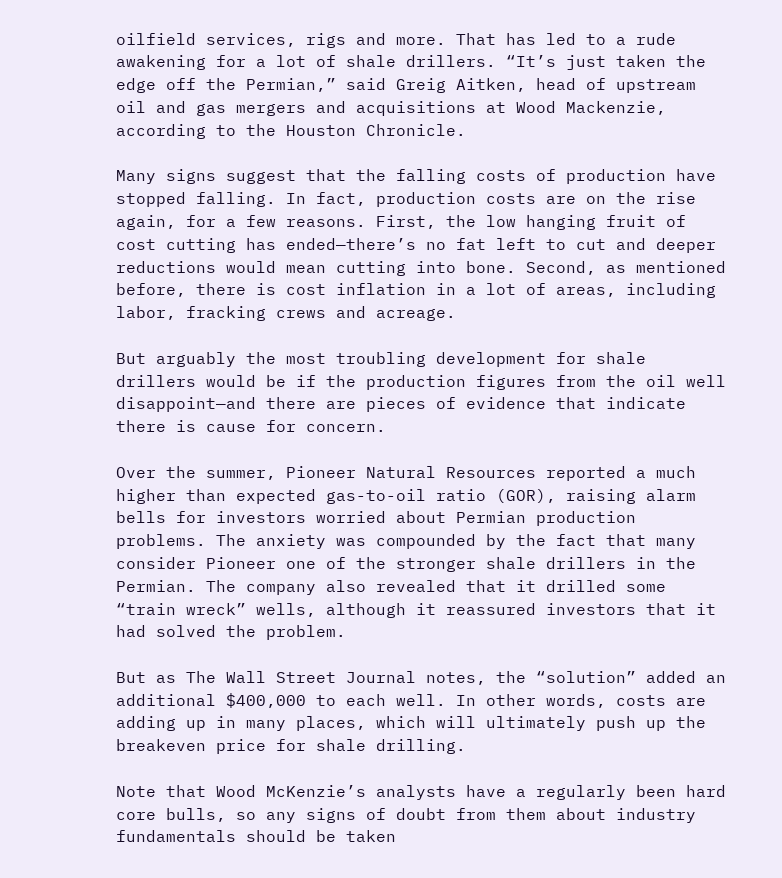oilfield services, rigs and more. That has led to a rude awakening for a lot of shale drillers. “It’s just taken the edge off the Permian,” said Greig Aitken, head of upstream oil and gas mergers and acquisitions at Wood Mackenzie, according to the Houston Chronicle.

Many signs suggest that the falling costs of production have stopped falling. In fact, production costs are on the rise again, for a few reasons. First, the low hanging fruit of cost cutting has ended—there’s no fat left to cut and deeper reductions would mean cutting into bone. Second, as mentioned before, there is cost inflation in a lot of areas, including labor, fracking crews and acreage.

But arguably the most troubling development for shale drillers would be if the production figures from the oil well disappoint—and there are pieces of evidence that indicate there is cause for concern.

Over the summer, Pioneer Natural Resources reported a much higher than expected gas-to-oil ratio (GOR), raising alarm bells for investors worried about Permian production problems. The anxiety was compounded by the fact that many consider Pioneer one of the stronger shale drillers in the Permian. The company also revealed that it drilled some “train wreck” wells, although it reassured investors that it had solved the problem.

But as The Wall Street Journal notes, the “solution” added an additional $400,000 to each well. In other words, costs are adding up in many places, which will ultimately push up the breakeven price for shale drilling.

Note that Wood McKenzie’s analysts have a regularly been hard core bulls, so any signs of doubt from them about industry fundamentals should be taken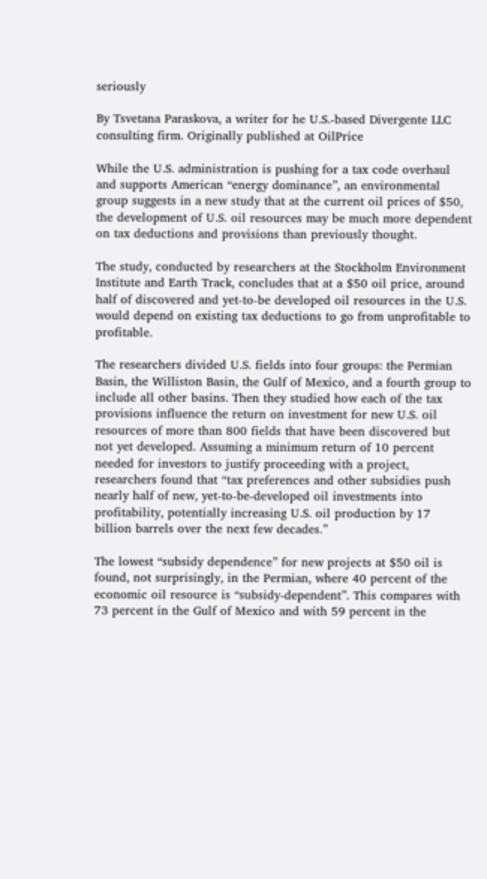seriously

By Tsvetana Paraskova, a writer for he U.S.-based Divergente LLC consulting firm. Originally published at OilPrice

While the U.S. administration is pushing for a tax code overhaul and supports American “energy dominance”, an environmental group suggests in a new study that at the current oil prices of $50, the development of U.S. oil resources may be much more dependent on tax deductions and provisions than previously thought.

The study, conducted by researchers at the Stockholm Environment Institute and Earth Track, concludes that at a $50 oil price, around half of discovered and yet-to-be developed oil resources in the U.S. would depend on existing tax deductions to go from unprofitable to profitable.

The researchers divided U.S. fields into four groups: the Permian Basin, the Williston Basin, the Gulf of Mexico, and a fourth group to include all other basins. Then they studied how each of the tax provisions influence the return on investment for new U.S. oil resources of more than 800 fields that have been discovered but not yet developed. Assuming a minimum return of 10 percent needed for investors to justify proceeding with a project, researchers found that “tax preferences and other subsidies push nearly half of new, yet-to-be-developed oil investments into profitability, potentially increasing U.S. oil production by 17 billion barrels over the next few decades.”

The lowest “subsidy dependence” for new projects at $50 oil is found, not surprisingly, in the Permian, where 40 percent of the economic oil resource is “subsidy-dependent”. This compares with 73 percent in the Gulf of Mexico and with 59 percent in the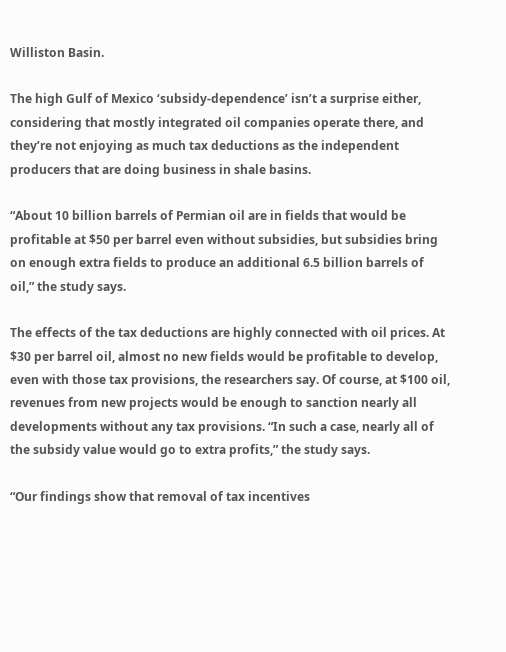Williston Basin.

The high Gulf of Mexico ‘subsidy-dependence’ isn’t a surprise either, considering that mostly integrated oil companies operate there, and they’re not enjoying as much tax deductions as the independent producers that are doing business in shale basins.

“About 10 billion barrels of Permian oil are in fields that would be profitable at $50 per barrel even without subsidies, but subsidies bring on enough extra fields to produce an additional 6.5 billion barrels of oil,” the study says.

The effects of the tax deductions are highly connected with oil prices. At $30 per barrel oil, almost no new fields would be profitable to develop, even with those tax provisions, the researchers say. Of course, at $100 oil, revenues from new projects would be enough to sanction nearly all developments without any tax provisions. “In such a case, nearly all of the subsidy value would go to extra profits,” the study says.

“Our findings show that removal of tax incentives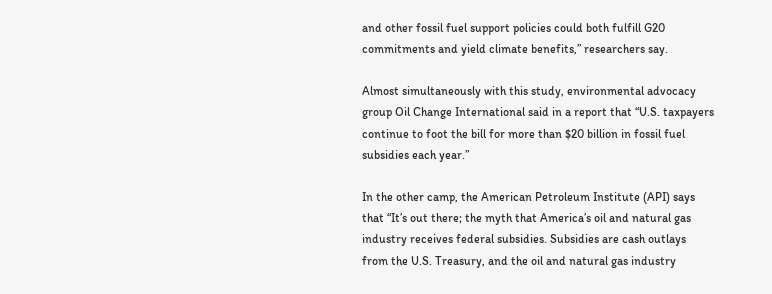and other fossil fuel support policies could both fulfill G20 commitments and yield climate benefits,” researchers say.

Almost simultaneously with this study, environmental advocacy group Oil Change International said in a report that “U.S. taxpayers continue to foot the bill for more than $20 billion in fossil fuel subsidies each year.”

In the other camp, the American Petroleum Institute (API) says that “It’s out there; the myth that America’s oil and natural gas industry receives federal subsidies. Subsidies are cash outlays from the U.S. Treasury, and the oil and natural gas industry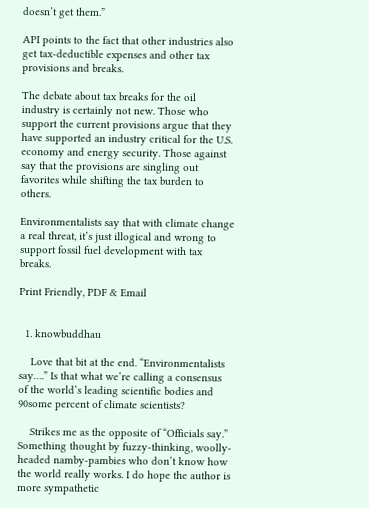doesn’t get them.”

API points to the fact that other industries also get tax-deductible expenses and other tax provisions and breaks.

The debate about tax breaks for the oil industry is certainly not new. Those who support the current provisions argue that they have supported an industry critical for the U.S. economy and energy security. Those against say that the provisions are singling out favorites while shifting the tax burden to others.

Environmentalists say that with climate change a real threat, it’s just illogical and wrong to support fossil fuel development with tax breaks.

Print Friendly, PDF & Email


  1. knowbuddhau

    Love that bit at the end. “Environmentalists say….” Is that what we’re calling a consensus of the world’s leading scientific bodies and 90some percent of climate scientists?

    Strikes me as the opposite of “Officials say.” Something thought by fuzzy-thinking, woolly-headed namby-pambies who don’t know how the world really works. I do hope the author is more sympathetic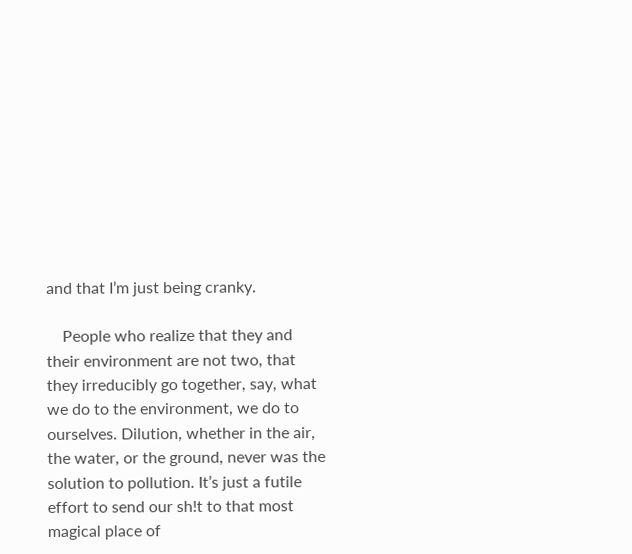and that I’m just being cranky.

    People who realize that they and their environment are not two, that they irreducibly go together, say, what we do to the environment, we do to ourselves. Dilution, whether in the air, the water, or the ground, never was the solution to pollution. It’s just a futile effort to send our sh!t to that most magical place of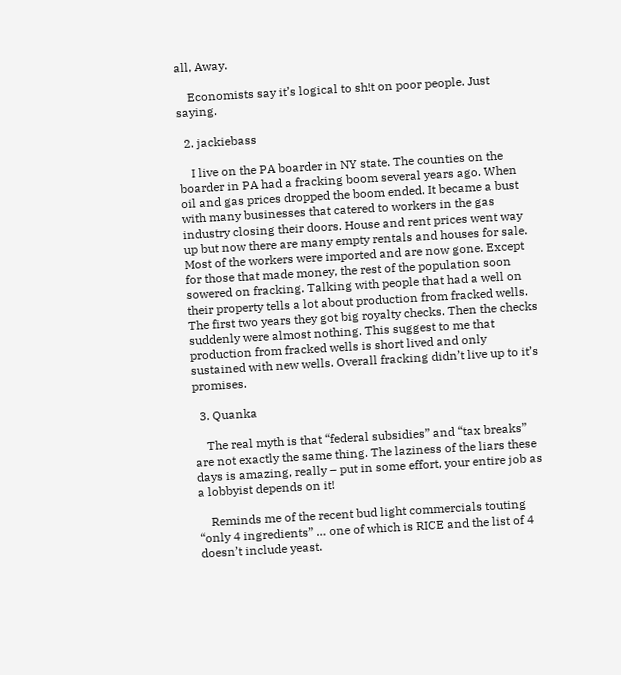all, Away.

    Economists say it’s logical to sh!t on poor people. Just saying.

  2. jackiebass

    I live on the PA boarder in NY state. The counties on the boarder in PA had a fracking boom several years ago. When oil and gas prices dropped the boom ended. It became a bust with many businesses that catered to workers in the gas industry closing their doors. House and rent prices went way up but now there are many empty rentals and houses for sale. Most of the workers were imported and are now gone. Except for those that made money, the rest of the population soon sowered on fracking. Talking with people that had a well on their property tells a lot about production from fracked wells. The first two years they got big royalty checks. Then the checks suddenly were almost nothing. This suggest to me that production from fracked wells is short lived and only sustained with new wells. Overall fracking didn’t live up to it’s promises.

  3. Quanka

    The real myth is that “federal subsidies” and “tax breaks” are not exactly the same thing. The laziness of the liars these days is amazing, really – put in some effort, your entire job as a lobbyist depends on it!

    Reminds me of the recent bud light commercials touting “only 4 ingredients” … one of which is RICE and the list of 4 doesn’t include yeast.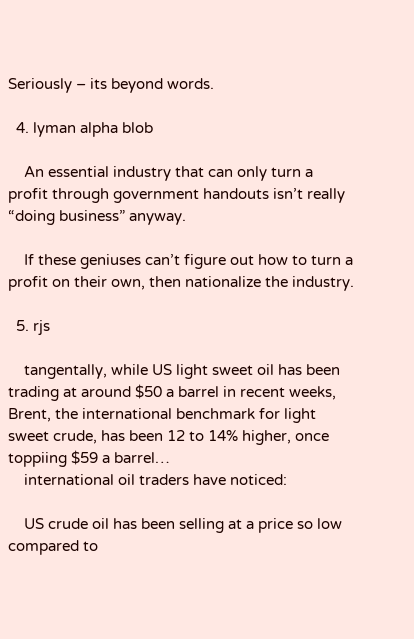Seriously – its beyond words.

  4. lyman alpha blob

    An essential industry that can only turn a profit through government handouts isn’t really “doing business” anyway.

    If these geniuses can’t figure out how to turn a profit on their own, then nationalize the industry.

  5. rjs

    tangentally, while US light sweet oil has been trading at around $50 a barrel in recent weeks, Brent, the international benchmark for light sweet crude, has been 12 to 14% higher, once toppiing $59 a barrel…
    international oil traders have noticed:

    US crude oil has been selling at a price so low compared to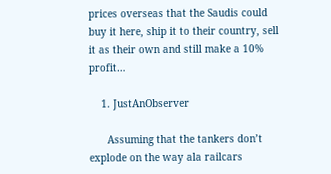prices overseas that the Saudis could buy it here, ship it to their country, sell it as their own and still make a 10% profit…

    1. JustAnObserver

      Assuming that the tankers don’t explode on the way ala railcars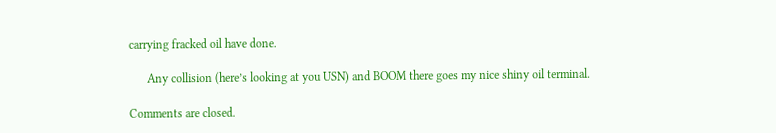carrying fracked oil have done.

      Any collision (here’s looking at you USN) and BOOM there goes my nice shiny oil terminal.

Comments are closed.